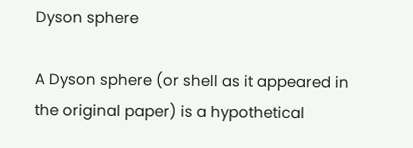Dyson sphere

A Dyson sphere (or shell as it appeared in the original paper) is a hypothetical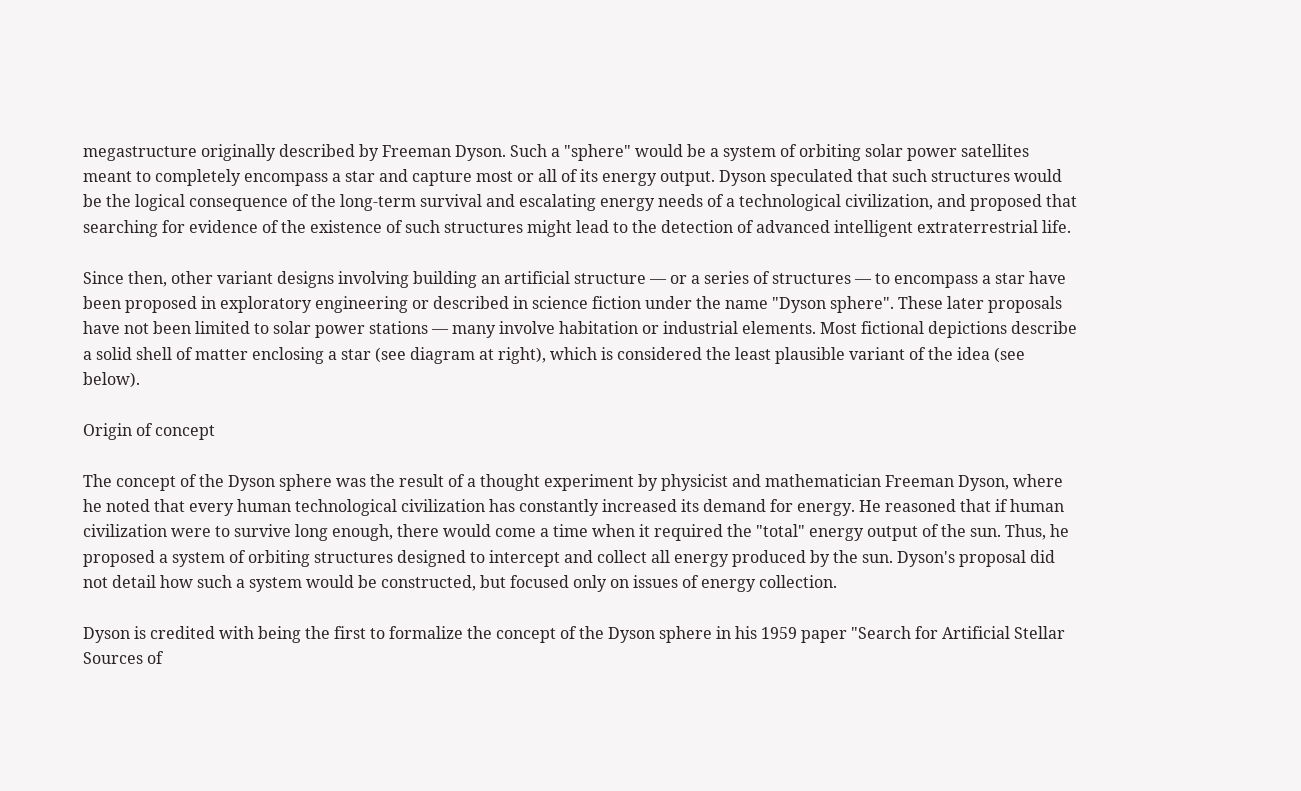megastructure originally described by Freeman Dyson. Such a "sphere" would be a system of orbiting solar power satellites meant to completely encompass a star and capture most or all of its energy output. Dyson speculated that such structures would be the logical consequence of the long-term survival and escalating energy needs of a technological civilization, and proposed that searching for evidence of the existence of such structures might lead to the detection of advanced intelligent extraterrestrial life.

Since then, other variant designs involving building an artificial structure — or a series of structures — to encompass a star have been proposed in exploratory engineering or described in science fiction under the name "Dyson sphere". These later proposals have not been limited to solar power stations — many involve habitation or industrial elements. Most fictional depictions describe a solid shell of matter enclosing a star (see diagram at right), which is considered the least plausible variant of the idea (see below).

Origin of concept

The concept of the Dyson sphere was the result of a thought experiment by physicist and mathematician Freeman Dyson, where he noted that every human technological civilization has constantly increased its demand for energy. He reasoned that if human civilization were to survive long enough, there would come a time when it required the "total" energy output of the sun. Thus, he proposed a system of orbiting structures designed to intercept and collect all energy produced by the sun. Dyson's proposal did not detail how such a system would be constructed, but focused only on issues of energy collection.

Dyson is credited with being the first to formalize the concept of the Dyson sphere in his 1959 paper "Search for Artificial Stellar Sources of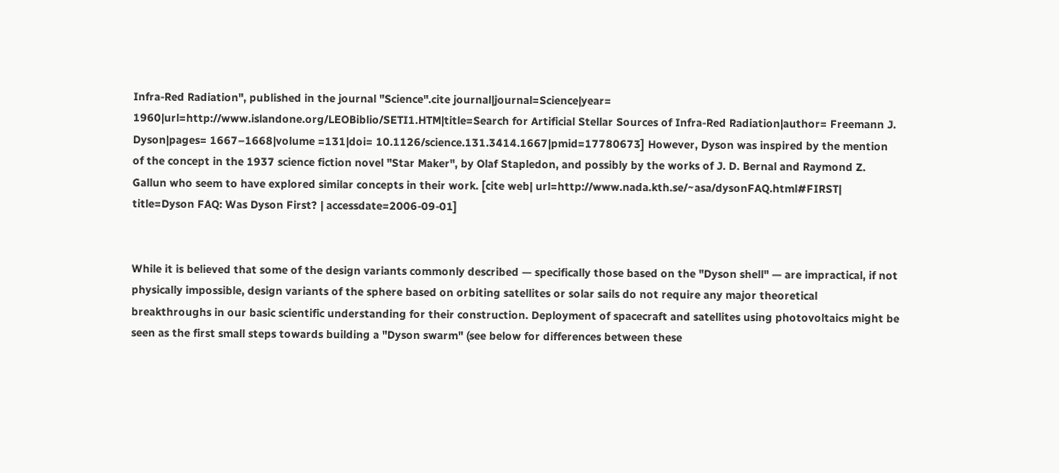Infra-Red Radiation", published in the journal "Science".cite journal|journal=Science|year= 1960|url=http://www.islandone.org/LEOBiblio/SETI1.HTM|title=Search for Artificial Stellar Sources of Infra-Red Radiation|author= Freemann J. Dyson|pages= 1667–1668|volume =131|doi= 10.1126/science.131.3414.1667|pmid=17780673] However, Dyson was inspired by the mention of the concept in the 1937 science fiction novel "Star Maker", by Olaf Stapledon, and possibly by the works of J. D. Bernal and Raymond Z. Gallun who seem to have explored similar concepts in their work. [cite web| url=http://www.nada.kth.se/~asa/dysonFAQ.html#FIRST| title=Dyson FAQ: Was Dyson First? | accessdate=2006-09-01]


While it is believed that some of the design variants commonly described — specifically those based on the "Dyson shell" — are impractical, if not physically impossible, design variants of the sphere based on orbiting satellites or solar sails do not require any major theoretical breakthroughs in our basic scientific understanding for their construction. Deployment of spacecraft and satellites using photovoltaics might be seen as the first small steps towards building a "Dyson swarm" (see below for differences between these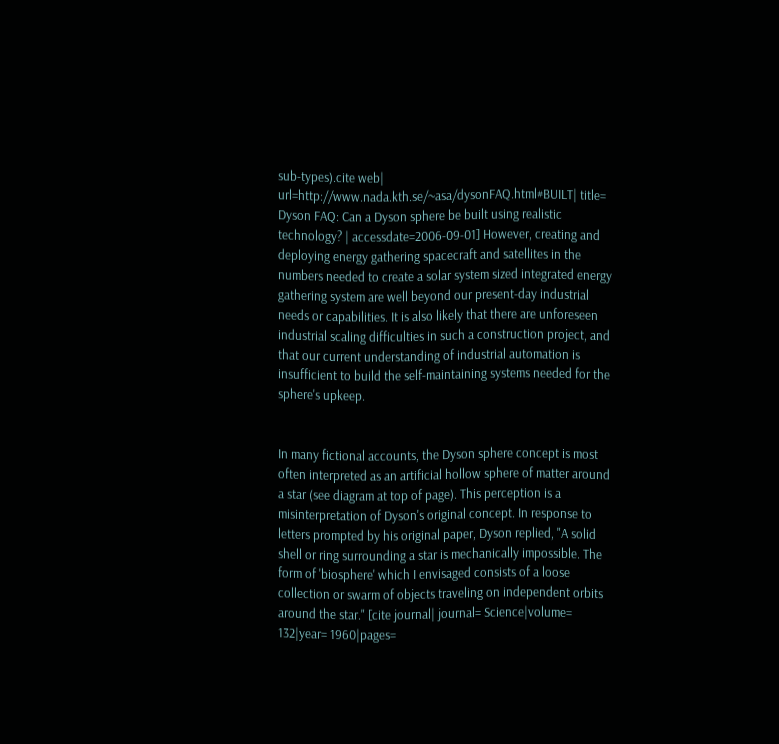sub-types).cite web| url=http://www.nada.kth.se/~asa/dysonFAQ.html#BUILT| title= Dyson FAQ: Can a Dyson sphere be built using realistic technology? | accessdate=2006-09-01] However, creating and deploying energy gathering spacecraft and satellites in the numbers needed to create a solar system sized integrated energy gathering system are well beyond our present-day industrial needs or capabilities. It is also likely that there are unforeseen industrial scaling difficulties in such a construction project, and that our current understanding of industrial automation is insufficient to build the self-maintaining systems needed for the sphere's upkeep.


In many fictional accounts, the Dyson sphere concept is most often interpreted as an artificial hollow sphere of matter around a star (see diagram at top of page). This perception is a misinterpretation of Dyson's original concept. In response to letters prompted by his original paper, Dyson replied, "A solid shell or ring surrounding a star is mechanically impossible. The form of 'biosphere' which I envisaged consists of a loose collection or swarm of objects traveling on independent orbits around the star." [cite journal| journal= Science|volume= 132|year= 1960|pages=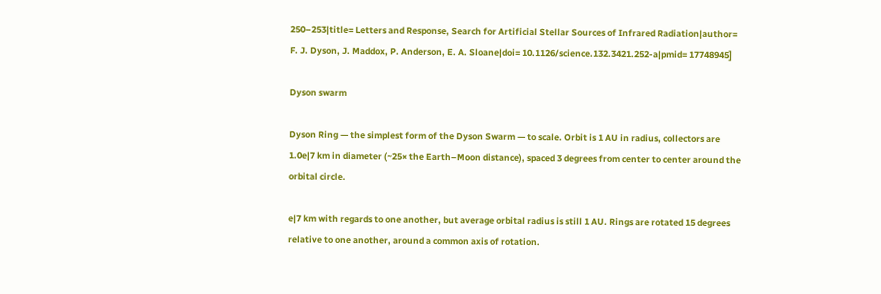250–253|title= Letters and Response, Search for Artificial Stellar Sources of Infrared Radiation|author= F. J. Dyson, J. Maddox, P. Anderson, E. A. Sloane|doi= 10.1126/science.132.3421.252-a|pmid= 17748945]

Dyson swarm

Dyson Ring — the simplest form of the Dyson Swarm — to scale. Orbit is 1 AU in radius, collectors are 1.0e|7 km in diameter (~25× the Earth–Moon distance), spaced 3 degrees from center to center around the orbital circle.

e|7 km with regards to one another, but average orbital radius is still 1 AU. Rings are rotated 15 degrees relative to one another, around a common axis of rotation.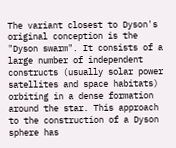The variant closest to Dyson's original conception is the "Dyson swarm". It consists of a large number of independent constructs (usually solar power satellites and space habitats) orbiting in a dense formation around the star. This approach to the construction of a Dyson sphere has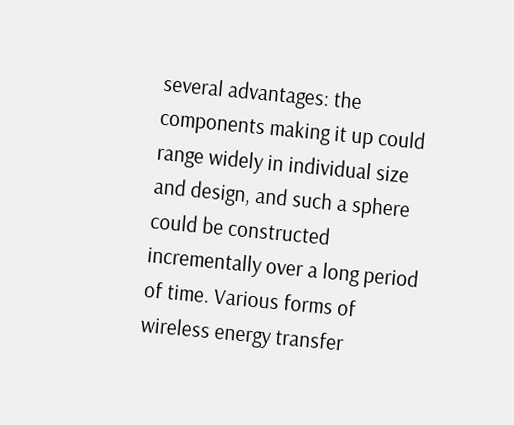several advantages: the components making it up could range widely in individual size and design, and such a sphere could be constructed incrementally over a long period of time. Various forms of wireless energy transfer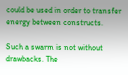could be used in order to transfer energy between constructs.

Such a swarm is not without drawbacks. The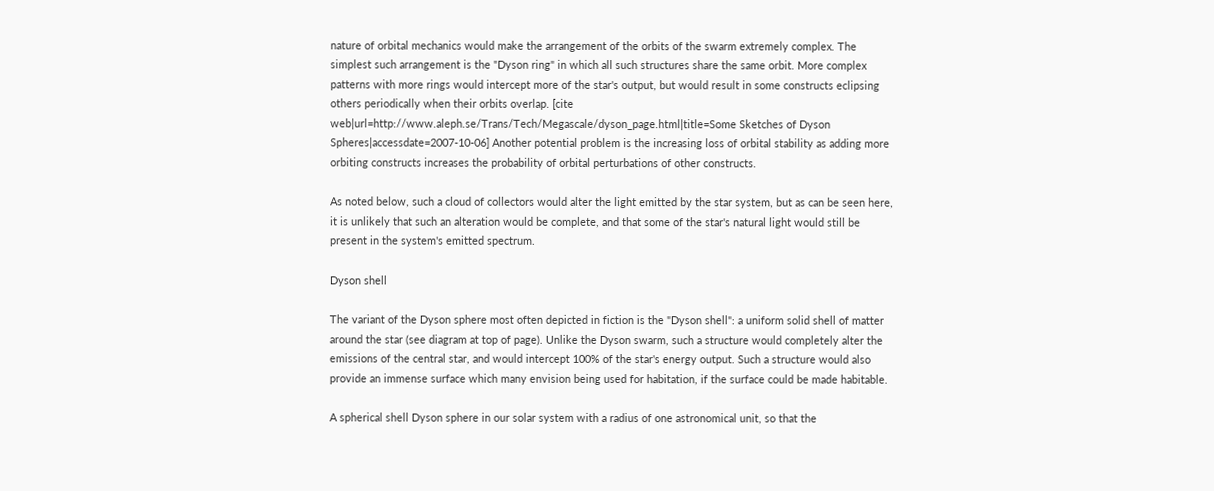nature of orbital mechanics would make the arrangement of the orbits of the swarm extremely complex. The simplest such arrangement is the "Dyson ring" in which all such structures share the same orbit. More complex patterns with more rings would intercept more of the star's output, but would result in some constructs eclipsing others periodically when their orbits overlap. [cite web|url=http://www.aleph.se/Trans/Tech/Megascale/dyson_page.html|title=Some Sketches of Dyson Spheres|accessdate=2007-10-06] Another potential problem is the increasing loss of orbital stability as adding more orbiting constructs increases the probability of orbital perturbations of other constructs.

As noted below, such a cloud of collectors would alter the light emitted by the star system, but as can be seen here, it is unlikely that such an alteration would be complete, and that some of the star's natural light would still be present in the system's emitted spectrum.

Dyson shell

The variant of the Dyson sphere most often depicted in fiction is the "Dyson shell": a uniform solid shell of matter around the star (see diagram at top of page). Unlike the Dyson swarm, such a structure would completely alter the emissions of the central star, and would intercept 100% of the star's energy output. Such a structure would also provide an immense surface which many envision being used for habitation, if the surface could be made habitable.

A spherical shell Dyson sphere in our solar system with a radius of one astronomical unit, so that the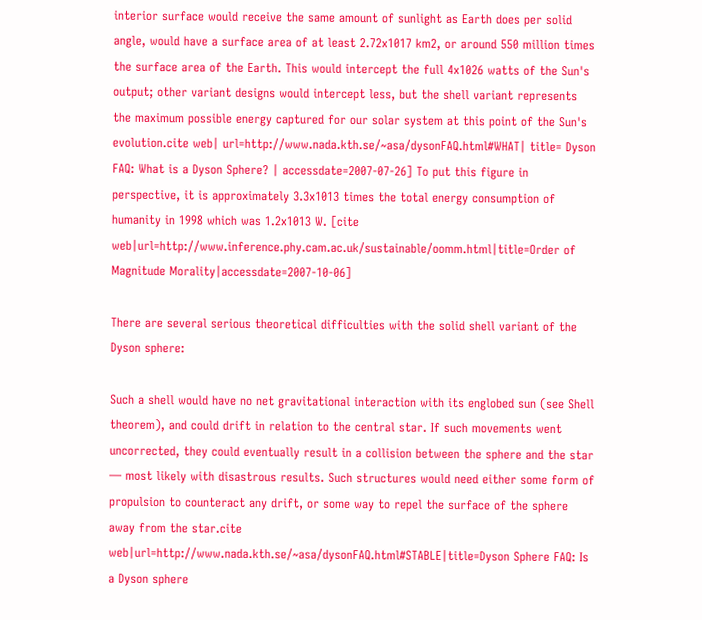interior surface would receive the same amount of sunlight as Earth does per solid angle, would have a surface area of at least 2.72x1017 km2, or around 550 million times the surface area of the Earth. This would intercept the full 4x1026 watts of the Sun's output; other variant designs would intercept less, but the shell variant represents the maximum possible energy captured for our solar system at this point of the Sun's evolution.cite web| url=http://www.nada.kth.se/~asa/dysonFAQ.html#WHAT| title= Dyson FAQ: What is a Dyson Sphere? | accessdate=2007-07-26] To put this figure in perspective, it is approximately 3.3x1013 times the total energy consumption of humanity in 1998 which was 1.2x1013 W. [cite web|url=http://www.inference.phy.cam.ac.uk/sustainable/oomm.html|title=Order of Magnitude Morality|accessdate=2007-10-06]

There are several serious theoretical difficulties with the solid shell variant of the Dyson sphere:

Such a shell would have no net gravitational interaction with its englobed sun (see Shell theorem), and could drift in relation to the central star. If such movements went uncorrected, they could eventually result in a collision between the sphere and the star — most likely with disastrous results. Such structures would need either some form of propulsion to counteract any drift, or some way to repel the surface of the sphere away from the star.cite web|url=http://www.nada.kth.se/~asa/dysonFAQ.html#STABLE|title=Dyson Sphere FAQ: Is a Dyson sphere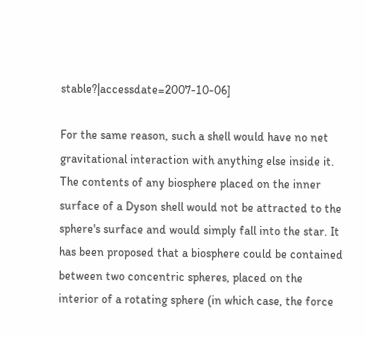stable?|accessdate=2007-10-06]

For the same reason, such a shell would have no net gravitational interaction with anything else inside it. The contents of any biosphere placed on the inner surface of a Dyson shell would not be attracted to the sphere's surface and would simply fall into the star. It has been proposed that a biosphere could be contained between two concentric spheres, placed on the interior of a rotating sphere (in which case, the force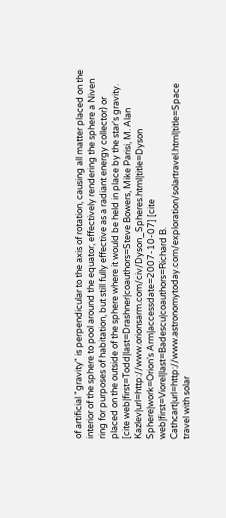of artificial "gravity" is perpendicular to the axis of rotation, causing all matter placed on the interior of the sphere to pool around the equator, effectively rendering the sphere a Niven ring for purposes of habitation, but still fully effective as a radiant energy collector) or placed on the outside of the sphere where it would be held in place by the star's gravity. [cite web|first=Todd|last=Drashner|coauthors=Steve Bowers, Mike Parisi, M. Alan Kazlev|url=http://www.orionsarm.com/civ/Dyson_Spheres.html|title=Dyson Sphere|work=Orion's Arm|accessdate=2007-10-07] [cite web|first=Viorel|last=Badescu|coauthors=Richard B. Cathcart|url=http://www.astronomytoday.com/exploration/solartravel.html|title=Space travel with solar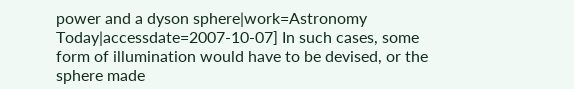power and a dyson sphere|work=Astronomy Today|accessdate=2007-10-07] In such cases, some form of illumination would have to be devised, or the sphere made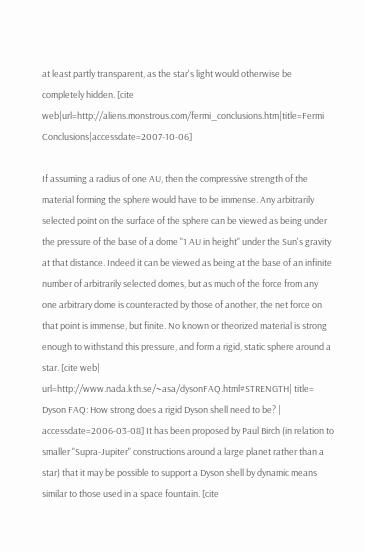at least partly transparent, as the star's light would otherwise be completely hidden. [cite web|url=http://aliens.monstrous.com/fermi_conclusions.htm|title=Fermi Conclusions|accessdate=2007-10-06]

If assuming a radius of one AU, then the compressive strength of the material forming the sphere would have to be immense. Any arbitrarily selected point on the surface of the sphere can be viewed as being under the pressure of the base of a dome "1 AU in height" under the Sun's gravity at that distance. Indeed it can be viewed as being at the base of an infinite number of arbitrarily selected domes, but as much of the force from any one arbitrary dome is counteracted by those of another, the net force on that point is immense, but finite. No known or theorized material is strong enough to withstand this pressure, and form a rigid, static sphere around a star. [cite web| url=http://www.nada.kth.se/~asa/dysonFAQ.html#STRENGTH| title= Dyson FAQ: How strong does a rigid Dyson shell need to be? | accessdate=2006-03-08] It has been proposed by Paul Birch (in relation to smaller "Supra-Jupiter" constructions around a large planet rather than a star) that it may be possible to support a Dyson shell by dynamic means similar to those used in a space fountain. [cite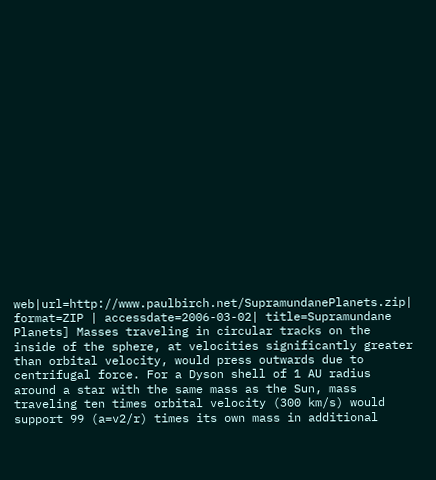web|url=http://www.paulbirch.net/SupramundanePlanets.zip| format=ZIP | accessdate=2006-03-02| title=Supramundane Planets] Masses traveling in circular tracks on the inside of the sphere, at velocities significantly greater than orbital velocity, would press outwards due to centrifugal force. For a Dyson shell of 1 AU radius around a star with the same mass as the Sun, mass traveling ten times orbital velocity (300 km/s) would support 99 (a=v2/r) times its own mass in additional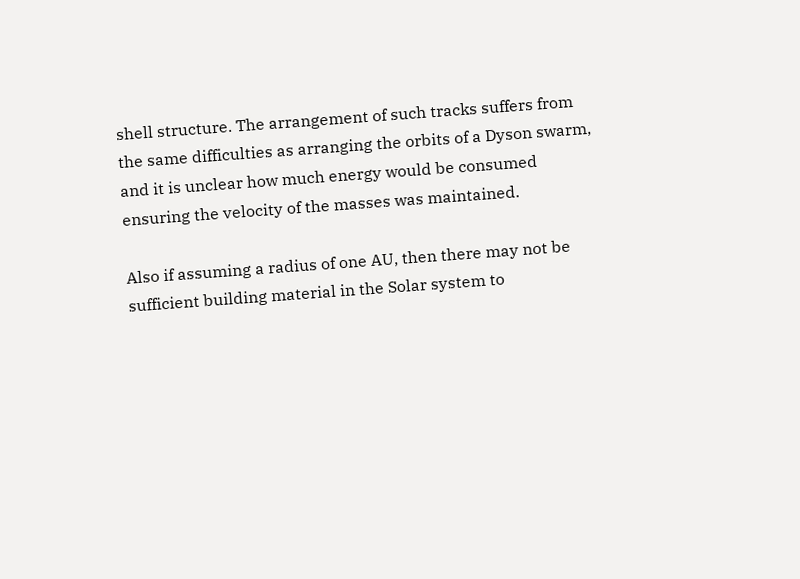shell structure. The arrangement of such tracks suffers from the same difficulties as arranging the orbits of a Dyson swarm, and it is unclear how much energy would be consumed ensuring the velocity of the masses was maintained.

Also if assuming a radius of one AU, then there may not be sufficient building material in the Solar system to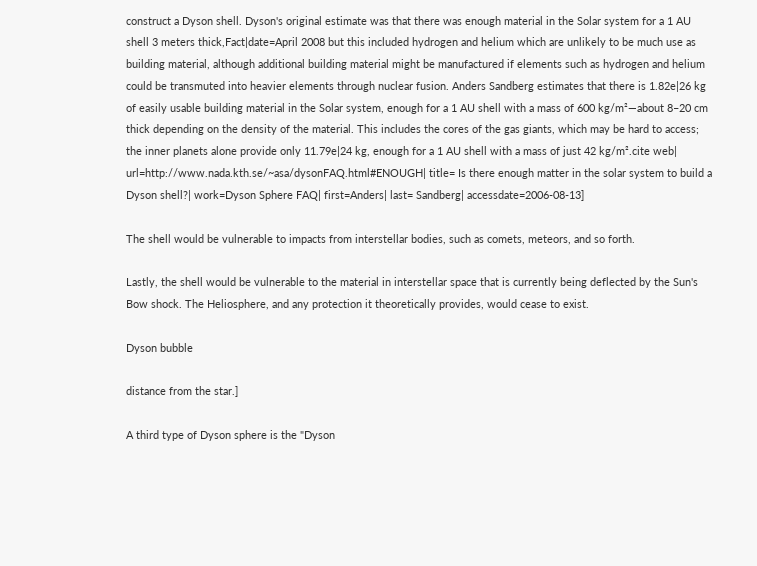construct a Dyson shell. Dyson's original estimate was that there was enough material in the Solar system for a 1 AU shell 3 meters thick,Fact|date=April 2008 but this included hydrogen and helium which are unlikely to be much use as building material, although additional building material might be manufactured if elements such as hydrogen and helium could be transmuted into heavier elements through nuclear fusion. Anders Sandberg estimates that there is 1.82e|26 kg of easily usable building material in the Solar system, enough for a 1 AU shell with a mass of 600 kg/m²—about 8–20 cm thick depending on the density of the material. This includes the cores of the gas giants, which may be hard to access; the inner planets alone provide only 11.79e|24 kg, enough for a 1 AU shell with a mass of just 42 kg/m².cite web| url=http://www.nada.kth.se/~asa/dysonFAQ.html#ENOUGH| title= Is there enough matter in the solar system to build a Dyson shell?| work=Dyson Sphere FAQ| first=Anders| last= Sandberg| accessdate=2006-08-13]

The shell would be vulnerable to impacts from interstellar bodies, such as comets, meteors, and so forth.

Lastly, the shell would be vulnerable to the material in interstellar space that is currently being deflected by the Sun's Bow shock. The Heliosphere, and any protection it theoretically provides, would cease to exist.

Dyson bubble

distance from the star.]

A third type of Dyson sphere is the "Dyson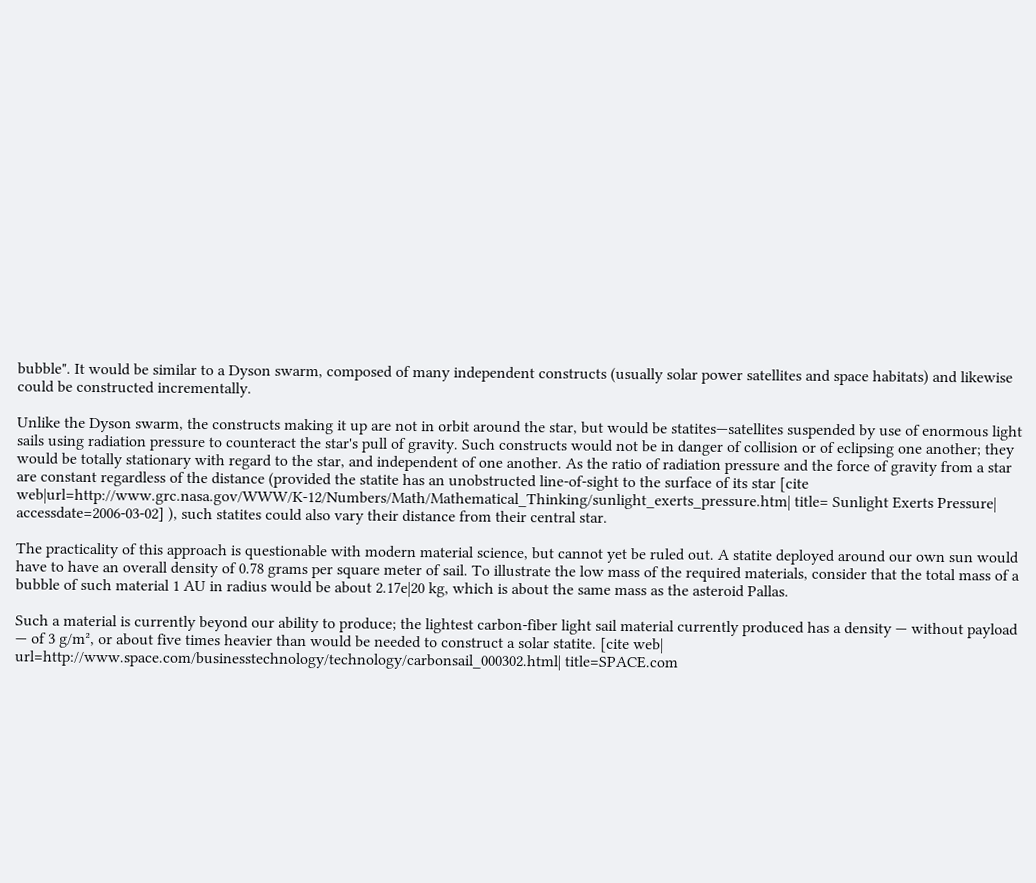bubble". It would be similar to a Dyson swarm, composed of many independent constructs (usually solar power satellites and space habitats) and likewise could be constructed incrementally.

Unlike the Dyson swarm, the constructs making it up are not in orbit around the star, but would be statites—satellites suspended by use of enormous light sails using radiation pressure to counteract the star's pull of gravity. Such constructs would not be in danger of collision or of eclipsing one another; they would be totally stationary with regard to the star, and independent of one another. As the ratio of radiation pressure and the force of gravity from a star are constant regardless of the distance (provided the statite has an unobstructed line-of-sight to the surface of its star [cite web|url=http://www.grc.nasa.gov/WWW/K-12/Numbers/Math/Mathematical_Thinking/sunlight_exerts_pressure.htm| title= Sunlight Exerts Pressure| accessdate=2006-03-02] ), such statites could also vary their distance from their central star.

The practicality of this approach is questionable with modern material science, but cannot yet be ruled out. A statite deployed around our own sun would have to have an overall density of 0.78 grams per square meter of sail. To illustrate the low mass of the required materials, consider that the total mass of a bubble of such material 1 AU in radius would be about 2.17e|20 kg, which is about the same mass as the asteroid Pallas.

Such a material is currently beyond our ability to produce; the lightest carbon-fiber light sail material currently produced has a density — without payload — of 3 g/m², or about five times heavier than would be needed to construct a solar statite. [cite web| url=http://www.space.com/businesstechnology/technology/carbonsail_000302.html| title=SPACE.com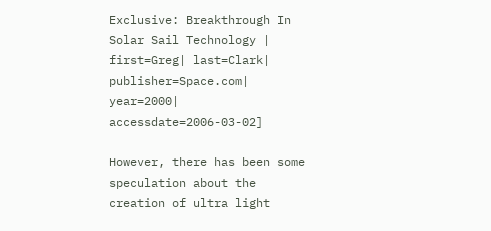Exclusive: Breakthrough In Solar Sail Technology | first=Greg| last=Clark| publisher=Space.com| year=2000| accessdate=2006-03-02]

However, there has been some speculation about the creation of ultra light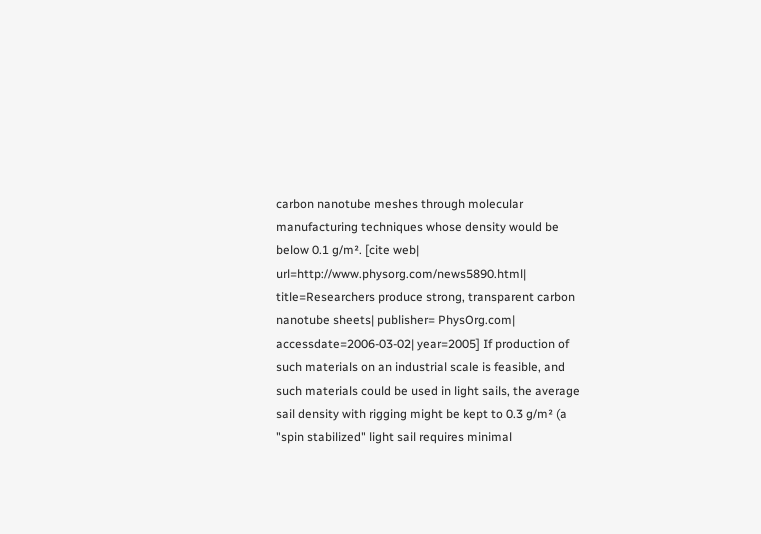carbon nanotube meshes through molecular manufacturing techniques whose density would be below 0.1 g/m². [cite web| url=http://www.physorg.com/news5890.html| title=Researchers produce strong, transparent carbon nanotube sheets| publisher= PhysOrg.com| accessdate=2006-03-02| year=2005] If production of such materials on an industrial scale is feasible, and such materials could be used in light sails, the average sail density with rigging might be kept to 0.3 g/m² (a "spin stabilized" light sail requires minimal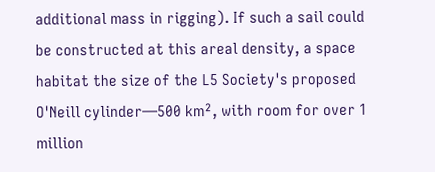additional mass in rigging). If such a sail could be constructed at this areal density, a space habitat the size of the L5 Society's proposed O'Neill cylinder—500 km², with room for over 1 million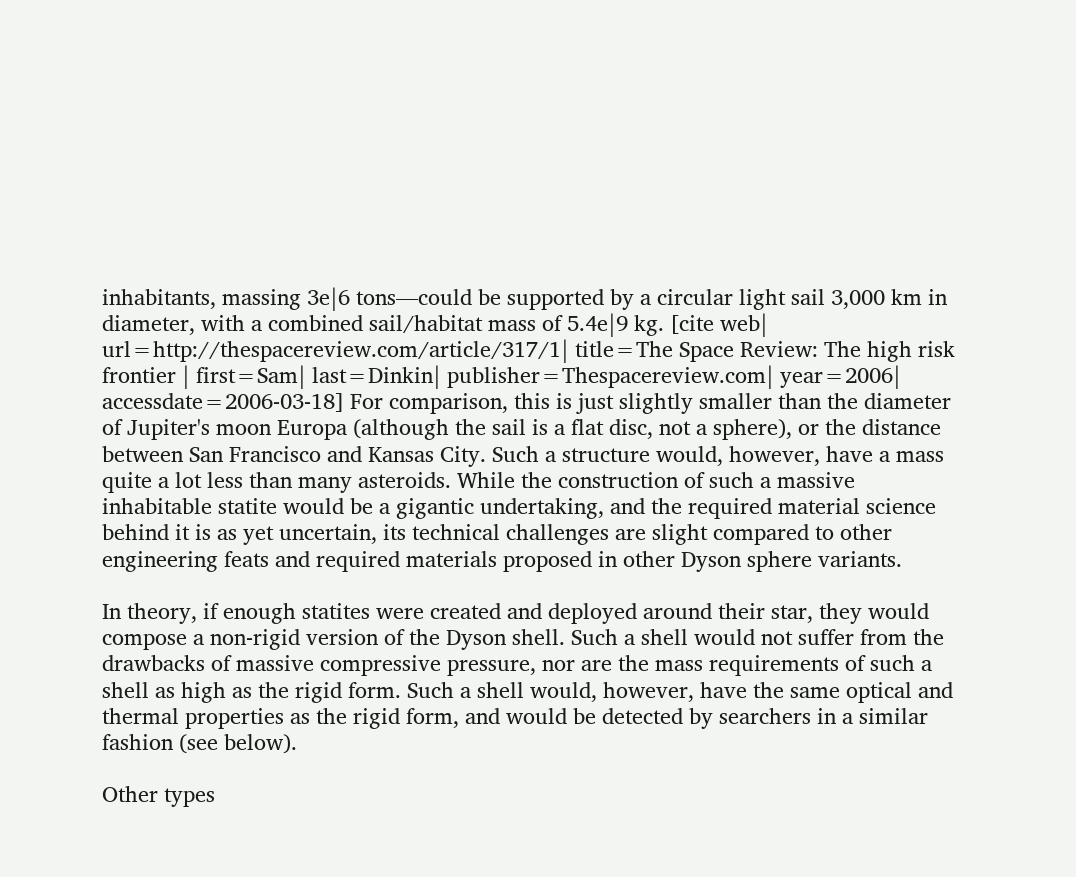inhabitants, massing 3e|6 tons—could be supported by a circular light sail 3,000 km in diameter, with a combined sail/habitat mass of 5.4e|9 kg. [cite web| url=http://thespacereview.com/article/317/1| title=The Space Review: The high risk frontier | first=Sam| last=Dinkin| publisher=Thespacereview.com| year=2006| accessdate=2006-03-18] For comparison, this is just slightly smaller than the diameter of Jupiter's moon Europa (although the sail is a flat disc, not a sphere), or the distance between San Francisco and Kansas City. Such a structure would, however, have a mass quite a lot less than many asteroids. While the construction of such a massive inhabitable statite would be a gigantic undertaking, and the required material science behind it is as yet uncertain, its technical challenges are slight compared to other engineering feats and required materials proposed in other Dyson sphere variants.

In theory, if enough statites were created and deployed around their star, they would compose a non-rigid version of the Dyson shell. Such a shell would not suffer from the drawbacks of massive compressive pressure, nor are the mass requirements of such a shell as high as the rigid form. Such a shell would, however, have the same optical and thermal properties as the rigid form, and would be detected by searchers in a similar fashion (see below).

Other types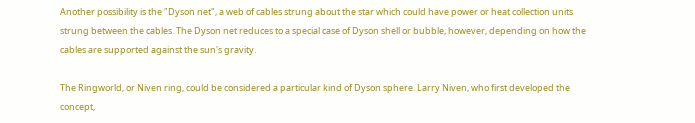Another possibility is the "Dyson net", a web of cables strung about the star which could have power or heat collection units strung between the cables. The Dyson net reduces to a special case of Dyson shell or bubble, however, depending on how the cables are supported against the sun's gravity.

The Ringworld, or Niven ring, could be considered a particular kind of Dyson sphere. Larry Niven, who first developed the concept,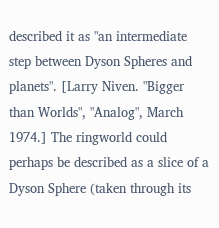described it as "an intermediate step between Dyson Spheres and planets". [Larry Niven. "Bigger than Worlds", "Analog", March 1974.] The ringworld could perhaps be described as a slice of a Dyson Sphere (taken through its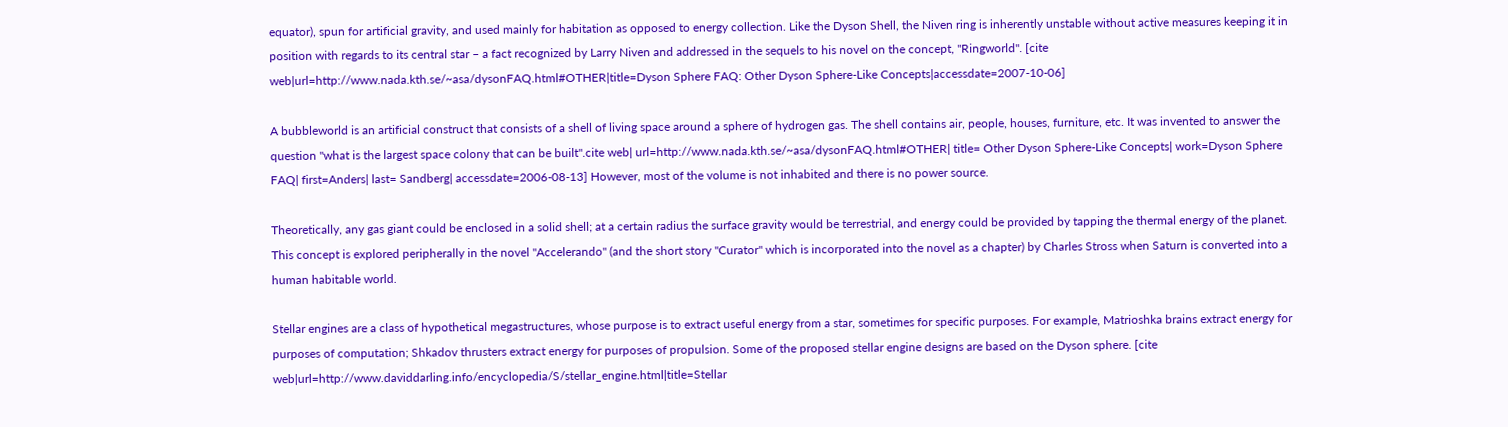equator), spun for artificial gravity, and used mainly for habitation as opposed to energy collection. Like the Dyson Shell, the Niven ring is inherently unstable without active measures keeping it in position with regards to its central star – a fact recognized by Larry Niven and addressed in the sequels to his novel on the concept, "Ringworld". [cite web|url=http://www.nada.kth.se/~asa/dysonFAQ.html#OTHER|title=Dyson Sphere FAQ: Other Dyson Sphere-Like Concepts|accessdate=2007-10-06]

A bubbleworld is an artificial construct that consists of a shell of living space around a sphere of hydrogen gas. The shell contains air, people, houses, furniture, etc. It was invented to answer the question "what is the largest space colony that can be built".cite web| url=http://www.nada.kth.se/~asa/dysonFAQ.html#OTHER| title= Other Dyson Sphere-Like Concepts| work=Dyson Sphere FAQ| first=Anders| last= Sandberg| accessdate=2006-08-13] However, most of the volume is not inhabited and there is no power source.

Theoretically, any gas giant could be enclosed in a solid shell; at a certain radius the surface gravity would be terrestrial, and energy could be provided by tapping the thermal energy of the planet. This concept is explored peripherally in the novel "Accelerando" (and the short story "Curator" which is incorporated into the novel as a chapter) by Charles Stross when Saturn is converted into a human habitable world.

Stellar engines are a class of hypothetical megastructures, whose purpose is to extract useful energy from a star, sometimes for specific purposes. For example, Matrioshka brains extract energy for purposes of computation; Shkadov thrusters extract energy for purposes of propulsion. Some of the proposed stellar engine designs are based on the Dyson sphere. [cite web|url=http://www.daviddarling.info/encyclopedia/S/stellar_engine.html|title=Stellar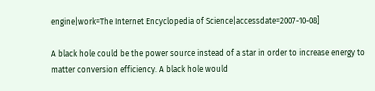engine|work=The Internet Encyclopedia of Science|accessdate=2007-10-08]

A black hole could be the power source instead of a star in order to increase energy to matter conversion efficiency. A black hole would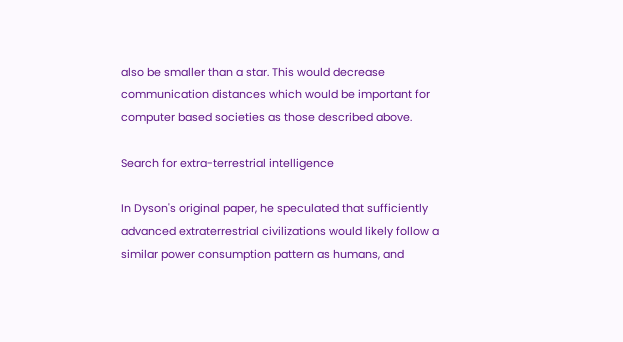also be smaller than a star. This would decrease communication distances which would be important for computer based societies as those described above.

Search for extra-terrestrial intelligence

In Dyson's original paper, he speculated that sufficiently advanced extraterrestrial civilizations would likely follow a similar power consumption pattern as humans, and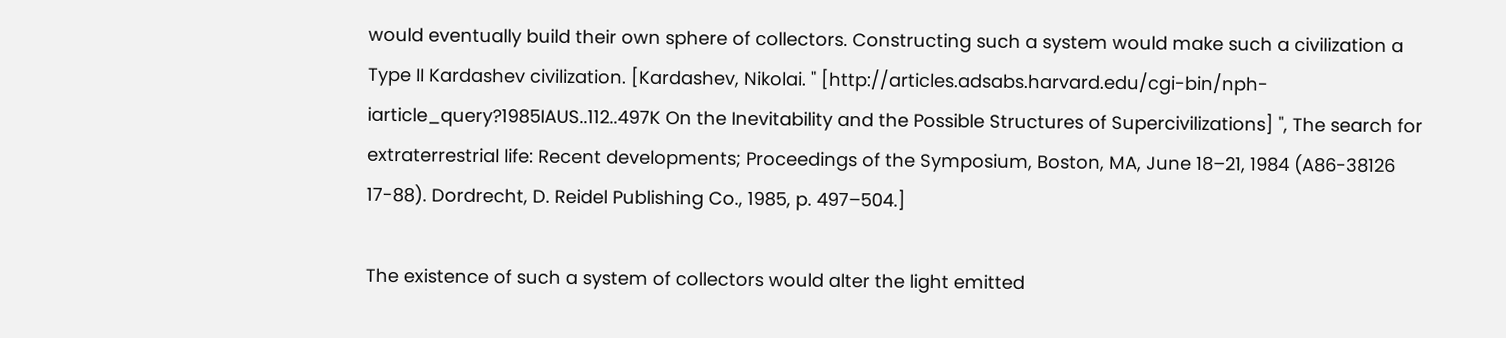would eventually build their own sphere of collectors. Constructing such a system would make such a civilization a Type II Kardashev civilization. [Kardashev, Nikolai. " [http://articles.adsabs.harvard.edu/cgi-bin/nph-iarticle_query?1985IAUS..112..497K On the Inevitability and the Possible Structures of Supercivilizations] ", The search for extraterrestrial life: Recent developments; Proceedings of the Symposium, Boston, MA, June 18–21, 1984 (A86-38126 17-88). Dordrecht, D. Reidel Publishing Co., 1985, p. 497–504.]

The existence of such a system of collectors would alter the light emitted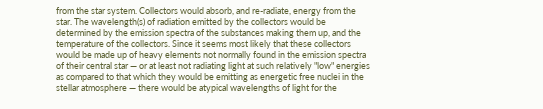from the star system. Collectors would absorb, and re-radiate, energy from the star. The wavelength(s) of radiation emitted by the collectors would be determined by the emission spectra of the substances making them up, and the temperature of the collectors. Since it seems most likely that these collectors would be made up of heavy elements not normally found in the emission spectra of their central star — or at least not radiating light at such relatively "low" energies as compared to that which they would be emitting as energetic free nuclei in the stellar atmosphere — there would be atypical wavelengths of light for the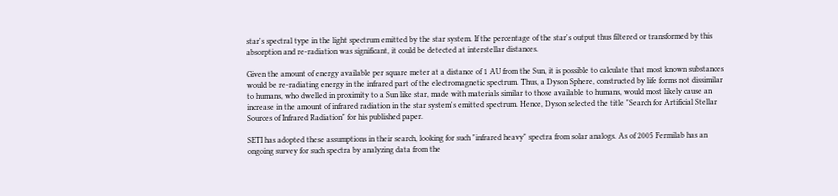star's spectral type in the light spectrum emitted by the star system. If the percentage of the star's output thus filtered or transformed by this absorption and re-radiation was significant, it could be detected at interstellar distances.

Given the amount of energy available per square meter at a distance of 1 AU from the Sun, it is possible to calculate that most known substances would be re-radiating energy in the infrared part of the electromagnetic spectrum. Thus, a Dyson Sphere, constructed by life forms not dissimilar to humans, who dwelled in proximity to a Sun like star, made with materials similar to those available to humans, would most likely cause an increase in the amount of infrared radiation in the star system's emitted spectrum. Hence, Dyson selected the title "Search for Artificial Stellar Sources of Infrared Radiation" for his published paper.

SETI has adopted these assumptions in their search, looking for such "infrared heavy" spectra from solar analogs. As of 2005 Fermilab has an ongoing survey for such spectra by analyzing data from the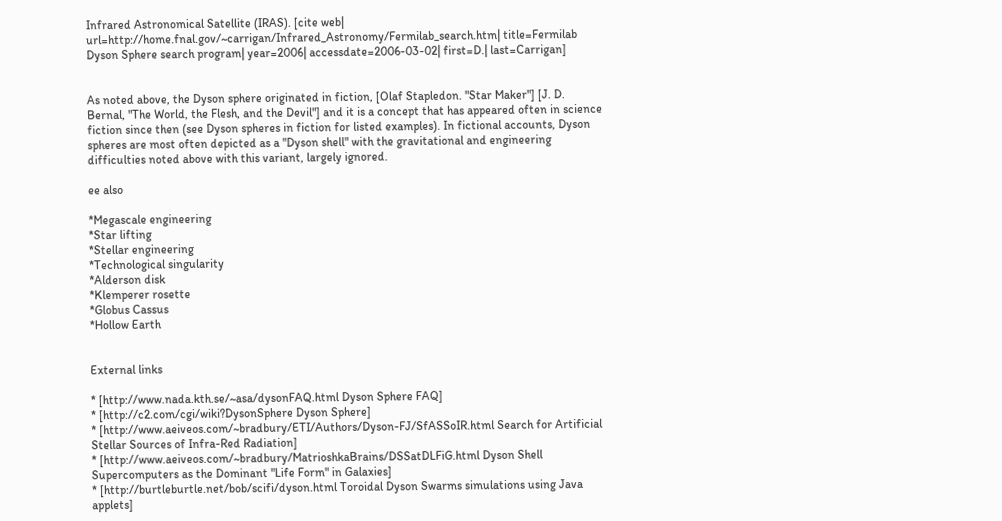Infrared Astronomical Satellite (IRAS). [cite web| url=http://home.fnal.gov/~carrigan/Infrared_Astronomy/Fermilab_search.htm| title=Fermilab Dyson Sphere search program| year=2006| accessdate=2006-03-02| first=D.| last=Carrigan]


As noted above, the Dyson sphere originated in fiction, [Olaf Stapledon. "Star Maker"] [J. D. Bernal, "The World, the Flesh, and the Devil"] and it is a concept that has appeared often in science fiction since then (see Dyson spheres in fiction for listed examples). In fictional accounts, Dyson spheres are most often depicted as a "Dyson shell" with the gravitational and engineering difficulties noted above with this variant, largely ignored.

ee also

*Megascale engineering
*Star lifting
*Stellar engineering
*Technological singularity
*Alderson disk
*Klemperer rosette
*Globus Cassus
*Hollow Earth


External links

* [http://www.nada.kth.se/~asa/dysonFAQ.html Dyson Sphere FAQ]
* [http://c2.com/cgi/wiki?DysonSphere Dyson Sphere]
* [http://www.aeiveos.com/~bradbury/ETI/Authors/Dyson-FJ/SfASSoIR.html Search for Artificial Stellar Sources of Infra-Red Radiation]
* [http://www.aeiveos.com/~bradbury/MatrioshkaBrains/DSSatDLFiG.html Dyson Shell Supercomputers as the Dominant "Life Form" in Galaxies]
* [http://burtleburtle.net/bob/scifi/dyson.html Toroidal Dyson Swarms simulations using Java applets]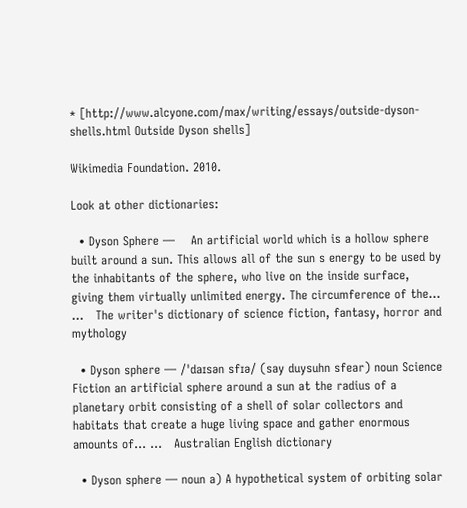* [http://www.alcyone.com/max/writing/essays/outside-dyson-shells.html Outside Dyson shells]

Wikimedia Foundation. 2010.

Look at other dictionaries:

  • Dyson Sphere —    An artificial world which is a hollow sphere built around a sun. This allows all of the sun s energy to be used by the inhabitants of the sphere, who live on the inside surface, giving them virtually unlimited energy. The circumference of the… …   The writer's dictionary of science fiction, fantasy, horror and mythology

  • Dyson sphere — /ˈdaɪsən sfɪə/ (say duysuhn sfear) noun Science Fiction an artificial sphere around a sun at the radius of a planetary orbit consisting of a shell of solar collectors and habitats that create a huge living space and gather enormous amounts of… …   Australian English dictionary

  • Dyson sphere — noun a) A hypothetical system of orbiting solar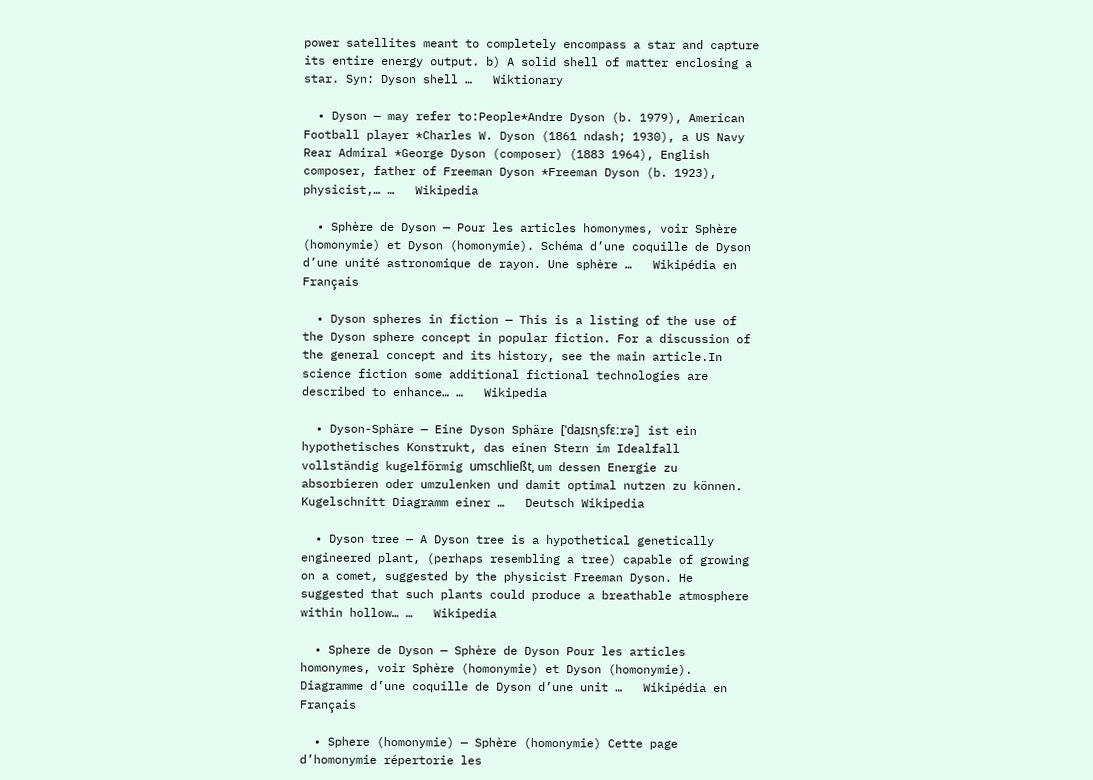power satellites meant to completely encompass a star and capture its entire energy output. b) A solid shell of matter enclosing a star. Syn: Dyson shell …   Wiktionary

  • Dyson — may refer to:People*Andre Dyson (b. 1979), American Football player *Charles W. Dyson (1861 ndash; 1930), a US Navy Rear Admiral *George Dyson (composer) (1883 1964), English composer, father of Freeman Dyson *Freeman Dyson (b. 1923), physicist,… …   Wikipedia

  • Sphère de Dyson — Pour les articles homonymes, voir Sphère (homonymie) et Dyson (homonymie). Schéma d’une coquille de Dyson d’une unité astronomique de rayon. Une sphère …   Wikipédia en Français

  • Dyson spheres in fiction — This is a listing of the use of the Dyson sphere concept in popular fiction. For a discussion of the general concept and its history, see the main article.In science fiction some additional fictional technologies are described to enhance… …   Wikipedia

  • Dyson-Sphäre — Eine Dyson Sphäre [ˈdaɪ̯snˌsfɛːrə] ist ein hypothetisches Konstrukt, das einen Stern im Idealfall vollständig kugelförmig umschließt, um dessen Energie zu absorbieren oder umzulenken und damit optimal nutzen zu können. Kugelschnitt Diagramm einer …   Deutsch Wikipedia

  • Dyson tree — A Dyson tree is a hypothetical genetically engineered plant, (perhaps resembling a tree) capable of growing on a comet, suggested by the physicist Freeman Dyson. He suggested that such plants could produce a breathable atmosphere within hollow… …   Wikipedia

  • Sphere de Dyson — Sphère de Dyson Pour les articles homonymes, voir Sphère (homonymie) et Dyson (homonymie). Diagramme d’une coquille de Dyson d’une unit …   Wikipédia en Français

  • Sphere (homonymie) — Sphère (homonymie) Cette page d’homonymie répertorie les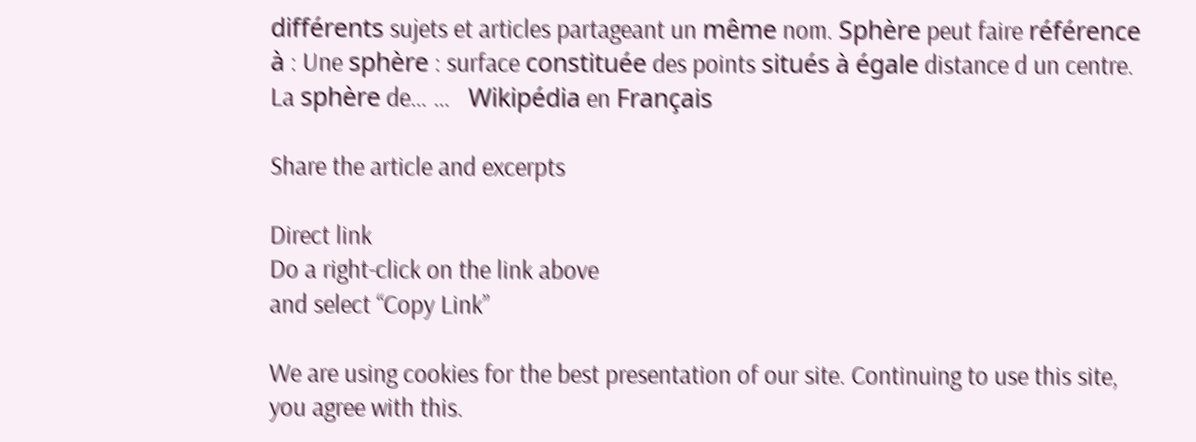différents sujets et articles partageant un même nom. Sphère peut faire référence à : Une sphère : surface constituée des points situés à égale distance d un centre. La sphère de… …   Wikipédia en Français

Share the article and excerpts

Direct link
Do a right-click on the link above
and select “Copy Link”

We are using cookies for the best presentation of our site. Continuing to use this site, you agree with this.